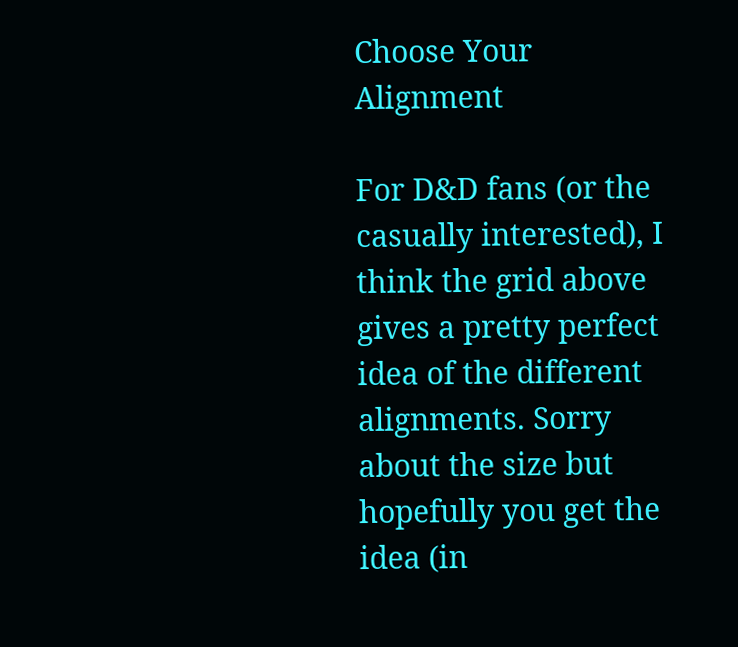Choose Your Alignment

For D&D fans (or the casually interested), I think the grid above gives a pretty perfect idea of the different alignments. Sorry about the size but hopefully you get the idea (in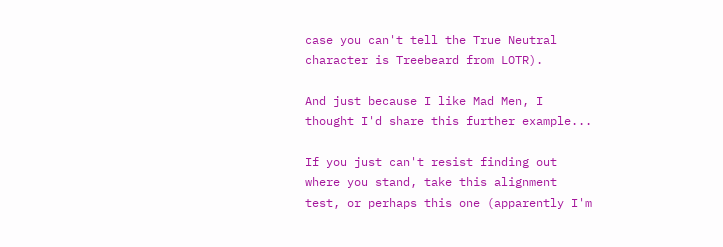case you can't tell the True Neutral character is Treebeard from LOTR).

And just because I like Mad Men, I thought I'd share this further example...

If you just can't resist finding out where you stand, take this alignment test, or perhaps this one (apparently I'm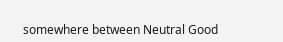somewhere between Neutral Good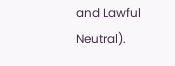and Lawful Neutral).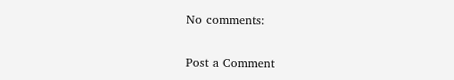No comments:

Post a Comment